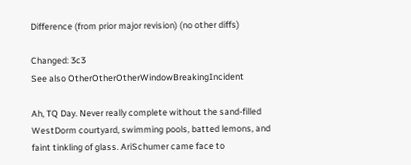Difference (from prior major revision) (no other diffs)

Changed: 3c3
See also OtherOtherOtherWindowBreakingIncident

Ah, TQ Day. Never really complete without the sand-filled WestDorm courtyard, swimming pools, batted lemons, and faint tinkling of glass. AriSchumer came face to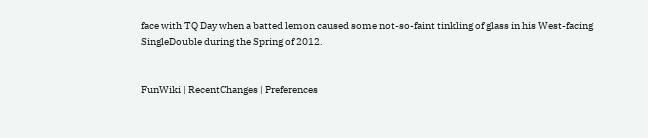face with TQ Day when a batted lemon caused some not-so-faint tinkling of glass in his West-facing SingleDouble during the Spring of 2012.


FunWiki | RecentChanges | Preferences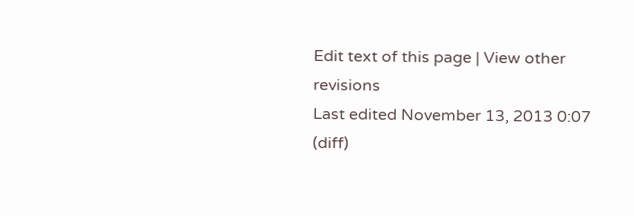Edit text of this page | View other revisions
Last edited November 13, 2013 0:07 (diff)